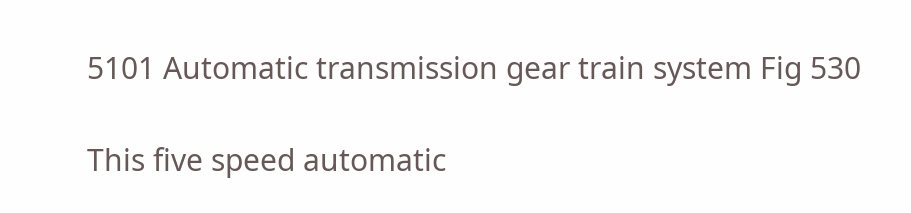5101 Automatic transmission gear train system Fig 530

This five speed automatic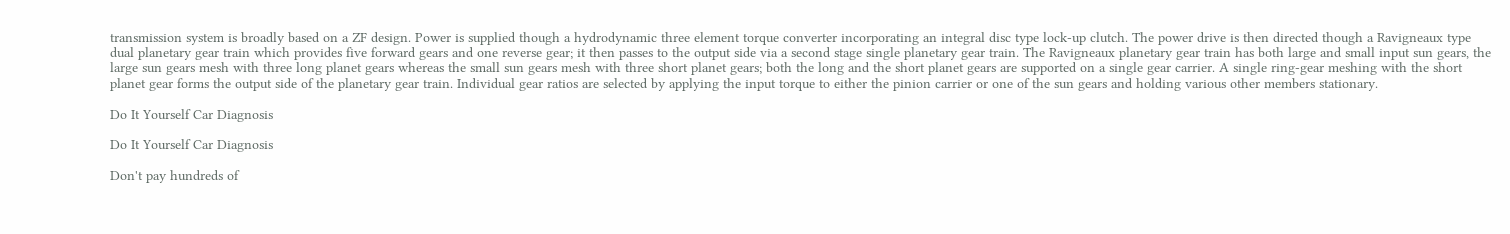transmission system is broadly based on a ZF design. Power is supplied though a hydrodynamic three element torque converter incorporating an integral disc type lock-up clutch. The power drive is then directed though a Ravigneaux type dual planetary gear train which provides five forward gears and one reverse gear; it then passes to the output side via a second stage single planetary gear train. The Ravigneaux planetary gear train has both large and small input sun gears, the large sun gears mesh with three long planet gears whereas the small sun gears mesh with three short planet gears; both the long and the short planet gears are supported on a single gear carrier. A single ring-gear meshing with the short planet gear forms the output side of the planetary gear train. Individual gear ratios are selected by applying the input torque to either the pinion carrier or one of the sun gears and holding various other members stationary.

Do It Yourself Car Diagnosis

Do It Yourself Car Diagnosis

Don't pay hundreds of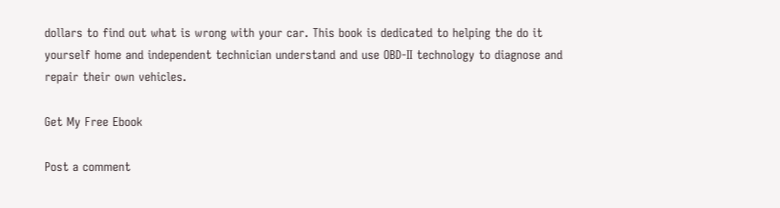dollars to find out what is wrong with your car. This book is dedicated to helping the do it yourself home and independent technician understand and use OBD-II technology to diagnose and repair their own vehicles.

Get My Free Ebook

Post a comment